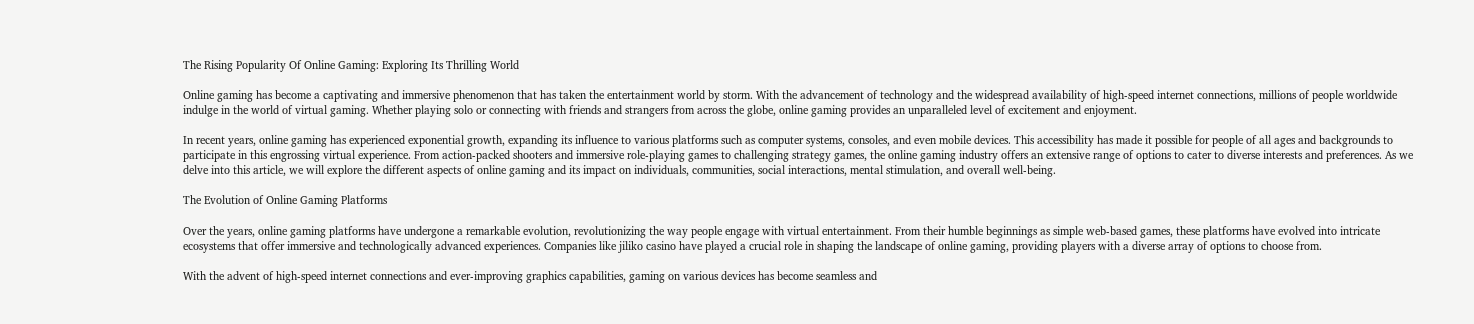The Rising Popularity Of Online Gaming: Exploring Its Thrilling World

Online gaming has become a captivating and immersive phenomenon that has taken the entertainment world by storm. With the advancement of technology and the widespread availability of high-speed internet connections, millions of people worldwide indulge in the world of virtual gaming. Whether playing solo or connecting with friends and strangers from across the globe, online gaming provides an unparalleled level of excitement and enjoyment.

In recent years, online gaming has experienced exponential growth, expanding its influence to various platforms such as computer systems, consoles, and even mobile devices. This accessibility has made it possible for people of all ages and backgrounds to participate in this engrossing virtual experience. From action-packed shooters and immersive role-playing games to challenging strategy games, the online gaming industry offers an extensive range of options to cater to diverse interests and preferences. As we delve into this article, we will explore the different aspects of online gaming and its impact on individuals, communities, social interactions, mental stimulation, and overall well-being.

The Evolution of Online Gaming Platforms

Over the years, online gaming platforms have undergone a remarkable evolution, revolutionizing the way people engage with virtual entertainment. From their humble beginnings as simple web-based games, these platforms have evolved into intricate ecosystems that offer immersive and technologically advanced experiences. Companies like jiliko casino have played a crucial role in shaping the landscape of online gaming, providing players with a diverse array of options to choose from.

With the advent of high-speed internet connections and ever-improving graphics capabilities, gaming on various devices has become seamless and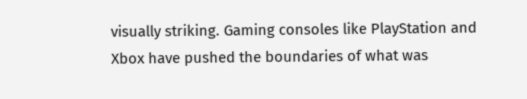visually striking. Gaming consoles like PlayStation and Xbox have pushed the boundaries of what was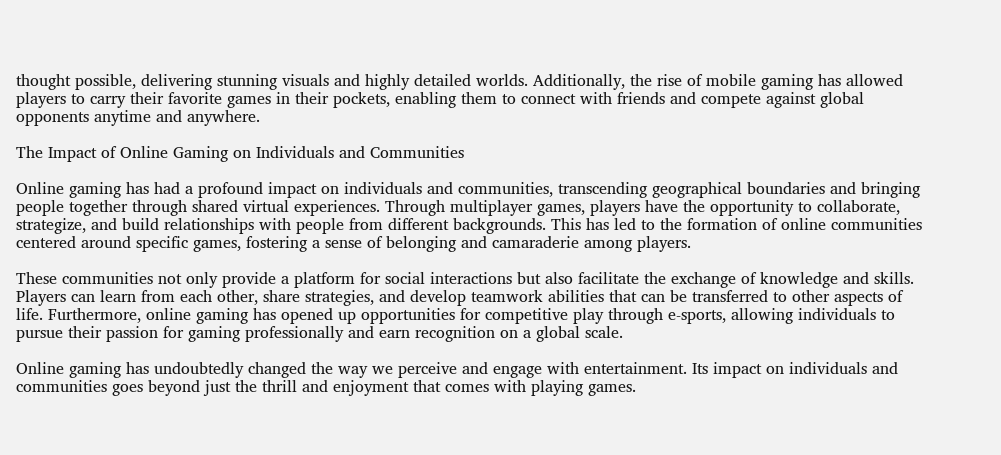thought possible, delivering stunning visuals and highly detailed worlds. Additionally, the rise of mobile gaming has allowed players to carry their favorite games in their pockets, enabling them to connect with friends and compete against global opponents anytime and anywhere.

The Impact of Online Gaming on Individuals and Communities

Online gaming has had a profound impact on individuals and communities, transcending geographical boundaries and bringing people together through shared virtual experiences. Through multiplayer games, players have the opportunity to collaborate, strategize, and build relationships with people from different backgrounds. This has led to the formation of online communities centered around specific games, fostering a sense of belonging and camaraderie among players.

These communities not only provide a platform for social interactions but also facilitate the exchange of knowledge and skills. Players can learn from each other, share strategies, and develop teamwork abilities that can be transferred to other aspects of life. Furthermore, online gaming has opened up opportunities for competitive play through e-sports, allowing individuals to pursue their passion for gaming professionally and earn recognition on a global scale.

Online gaming has undoubtedly changed the way we perceive and engage with entertainment. Its impact on individuals and communities goes beyond just the thrill and enjoyment that comes with playing games.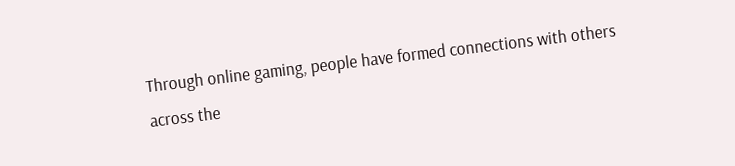Through online gaming, people have formed connections with others across the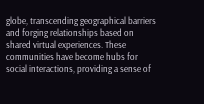globe, transcending geographical barriers and forging relationships based on shared virtual experiences. These communities have become hubs for social interactions, providing a sense of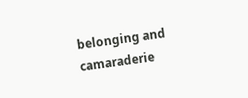belonging and camaraderie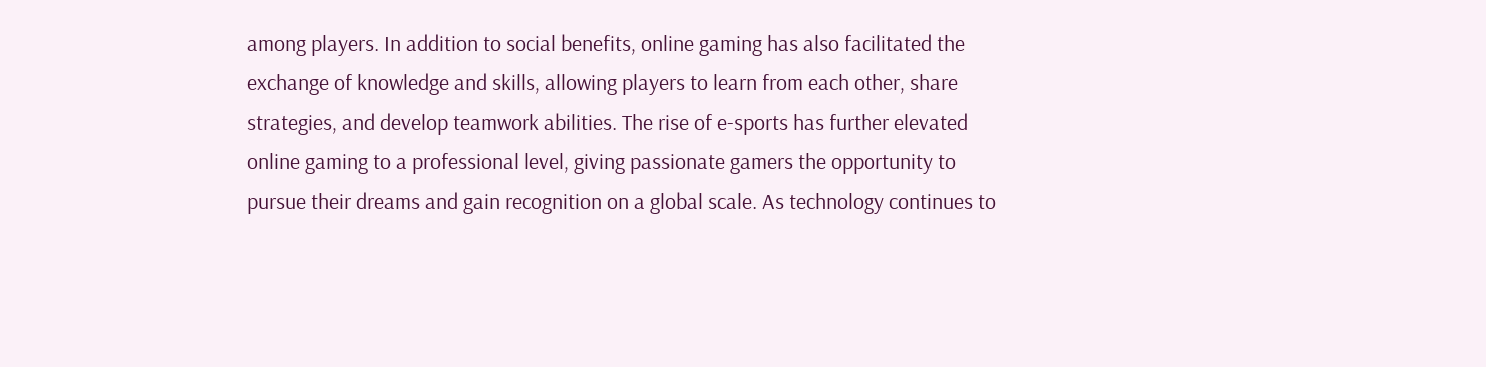among players. In addition to social benefits, online gaming has also facilitated the exchange of knowledge and skills, allowing players to learn from each other, share strategies, and develop teamwork abilities. The rise of e-sports has further elevated online gaming to a professional level, giving passionate gamers the opportunity to pursue their dreams and gain recognition on a global scale. As technology continues to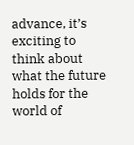advance, it’s exciting to think about what the future holds for the world of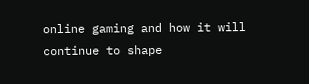online gaming and how it will continue to shape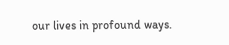our lives in profound ways.